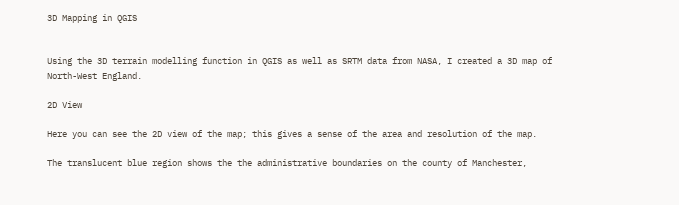3D Mapping in QGIS


Using the 3D terrain modelling function in QGIS as well as SRTM data from NASA, I created a 3D map of North-West England.

2D View

Here you can see the 2D view of the map; this gives a sense of the area and resolution of the map.

The translucent blue region shows the the administrative boundaries on the county of Manchester,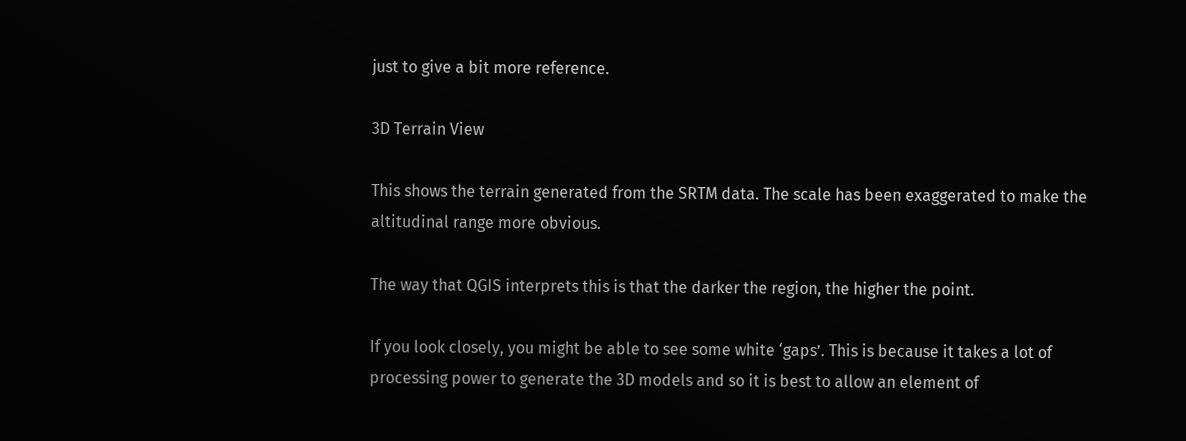just to give a bit more reference.

3D Terrain View

This shows the terrain generated from the SRTM data. The scale has been exaggerated to make the altitudinal range more obvious.

The way that QGIS interprets this is that the darker the region, the higher the point.

If you look closely, you might be able to see some white ‘gaps’. This is because it takes a lot of processing power to generate the 3D models and so it is best to allow an element of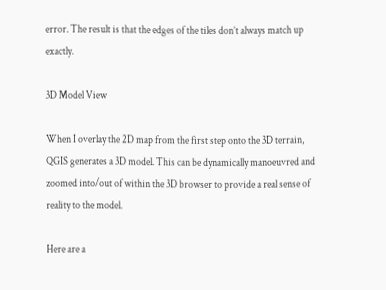error. The result is that the edges of the tiles don’t always match up exactly.

3D Model View

When I overlay the 2D map from the first step onto the 3D terrain, QGIS generates a 3D model. This can be dynamically manoeuvred and zoomed into/out of within the 3D browser to provide a real sense of reality to the model.

Here are a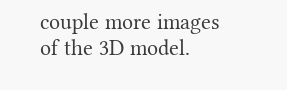couple more images of the 3D model.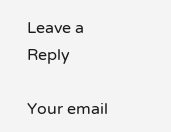Leave a Reply

Your email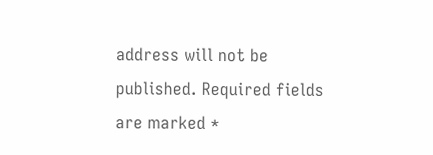address will not be published. Required fields are marked *